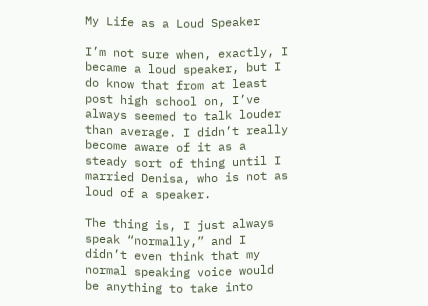My Life as a Loud Speaker

I’m not sure when, exactly, I became a loud speaker, but I do know that from at least post high school on, I’ve always seemed to talk louder than average. I didn’t really become aware of it as a steady sort of thing until I married Denisa, who is not as loud of a speaker.

The thing is, I just always speak “normally,” and I didn’t even think that my normal speaking voice would be anything to take into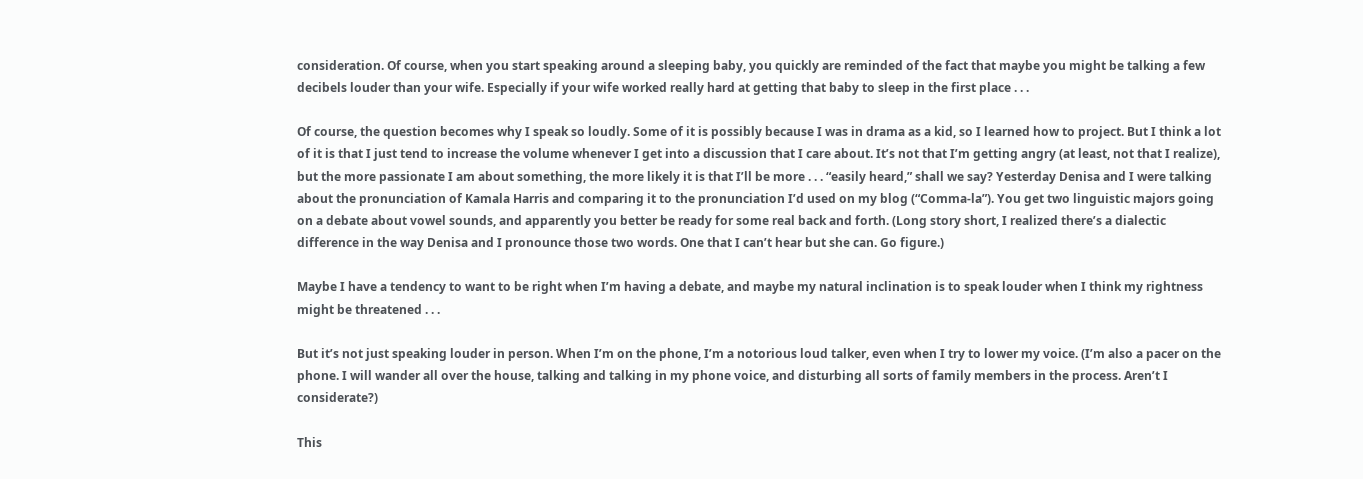consideration. Of course, when you start speaking around a sleeping baby, you quickly are reminded of the fact that maybe you might be talking a few decibels louder than your wife. Especially if your wife worked really hard at getting that baby to sleep in the first place . . .

Of course, the question becomes why I speak so loudly. Some of it is possibly because I was in drama as a kid, so I learned how to project. But I think a lot of it is that I just tend to increase the volume whenever I get into a discussion that I care about. It’s not that I’m getting angry (at least, not that I realize), but the more passionate I am about something, the more likely it is that I’ll be more . . . “easily heard,” shall we say? Yesterday Denisa and I were talking about the pronunciation of Kamala Harris and comparing it to the pronunciation I’d used on my blog (“Comma-la”). You get two linguistic majors going on a debate about vowel sounds, and apparently you better be ready for some real back and forth. (Long story short, I realized there’s a dialectic difference in the way Denisa and I pronounce those two words. One that I can’t hear but she can. Go figure.)

Maybe I have a tendency to want to be right when I’m having a debate, and maybe my natural inclination is to speak louder when I think my rightness might be threatened . . .

But it’s not just speaking louder in person. When I’m on the phone, I’m a notorious loud talker, even when I try to lower my voice. (I’m also a pacer on the phone. I will wander all over the house, talking and talking in my phone voice, and disturbing all sorts of family members in the process. Aren’t I considerate?)

This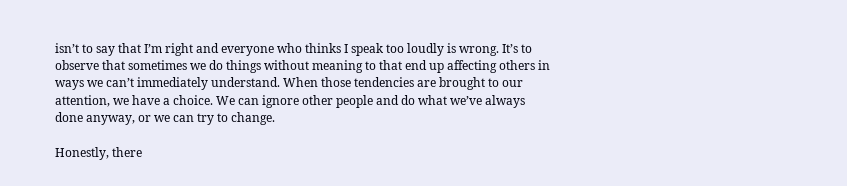isn’t to say that I’m right and everyone who thinks I speak too loudly is wrong. It’s to observe that sometimes we do things without meaning to that end up affecting others in ways we can’t immediately understand. When those tendencies are brought to our attention, we have a choice. We can ignore other people and do what we’ve always done anyway, or we can try to change.

Honestly, there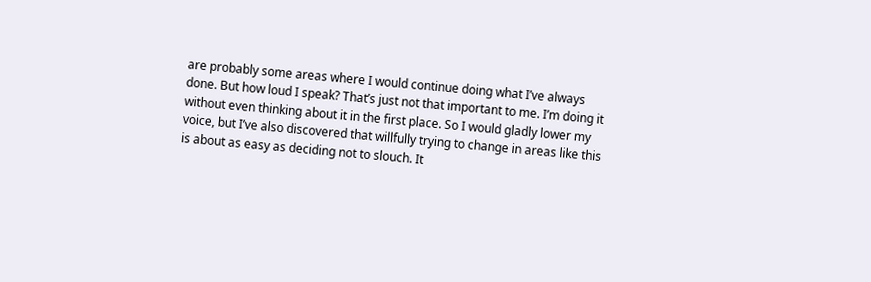are probably some areas where I would continue doing what I’ve always done. But how loud I speak? That’s just not that important to me. I’m doing it without even thinking about it in the first place. So I would gladly lower my voice, but I’ve also discovered that willfully trying to change in areas like this is about as easy as deciding not to slouch. It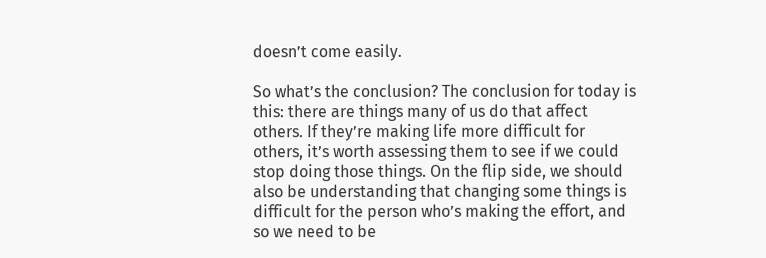doesn’t come easily.

So what’s the conclusion? The conclusion for today is this: there are things many of us do that affect others. If they’re making life more difficult for others, it’s worth assessing them to see if we could stop doing those things. On the flip side, we should also be understanding that changing some things is difficult for the person who’s making the effort, and so we need to be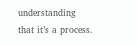understanding that it’s a process.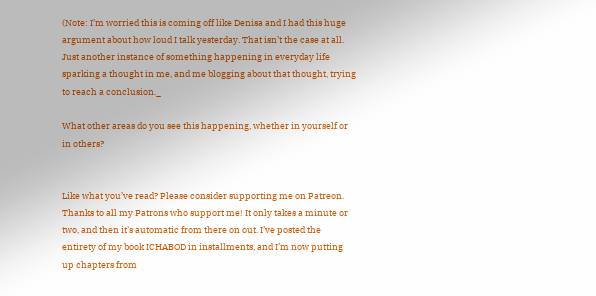(Note: I’m worried this is coming off like Denisa and I had this huge argument about how loud I talk yesterday. That isn’t the case at all. Just another instance of something happening in everyday life sparking a thought in me, and me blogging about that thought, trying to reach a conclusion._

What other areas do you see this happening, whether in yourself or in others?


Like what you’ve read? Please consider supporting me on Patreon. Thanks to all my Patrons who support me! It only takes a minute or two, and then it’s automatic from there on out. I’ve posted the entirety of my book ICHABOD in installments, and I’m now putting up chapters from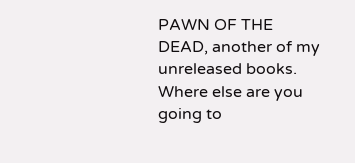PAWN OF THE DEAD, another of my unreleased books. Where else are you going to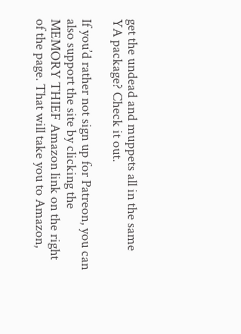get the undead and muppets all in the same YA package? Check it out.

If you’d rather not sign up for Patreon, you can also support the site by clicking the MEMORY THIEF Amazon link on the right of the page. That will take you to Amazon,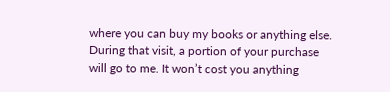where you can buy my books or anything else. During that visit, a portion of your purchase will go to me. It won’t cost you anything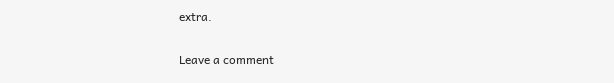extra.

Leave a comment